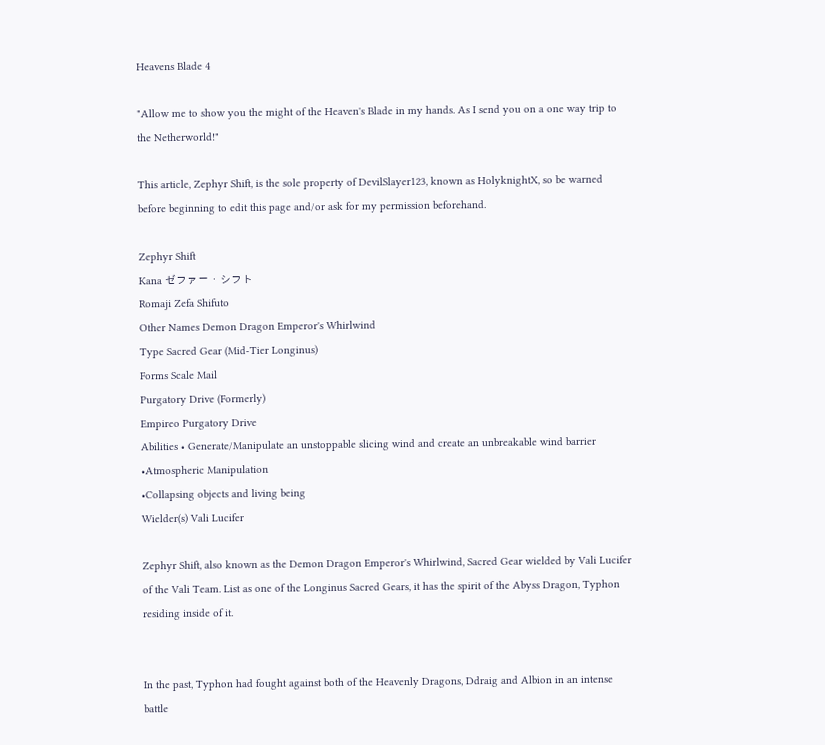Heavens Blade 4

"Allow me to show you the might of the Heaven's Blade in my hands. As I send you on a one way trip to the Netherworld!"

This article, Zephyr Shift, is the sole property of DevilSlayer123, known as HolyknightX, so be warned before beginning to edit this page and/or ask for my permission beforehand.

Zephyr Shift
Kana ゼファー・シフト
Romaji Zefa Shifuto
Other Names Demon Dragon Emperor's Whirlwind
Type Sacred Gear (Mid-Tier Longinus)
Forms Scale Mail
Purgatory Drive (Formerly)
Empireo Purgatory Drive
Abilities • Generate/Manipulate an unstoppable slicing wind and create an unbreakable wind barrier
•Atmospheric Manipulation
•Collapsing objects and living being
Wielder(s) Vali Lucifer

Zephyr Shift, also known as the Demon Dragon Emperor's Whirlwind, Sacred Gear wielded by Vali Lucifer of the Vali Team. List as one of the Longinus Sacred Gears, it has the spirit of the Abyss Dragon, Typhon residing inside of it.


In the past, Typhon had fought against both of the Heavenly Dragons, Ddraig and Albion in an intense battle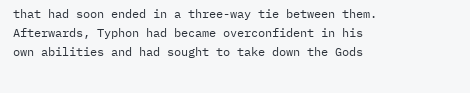that had soon ended in a three-way tie between them. Afterwards, Typhon had became overconfident in his own abilities and had sought to take down the Gods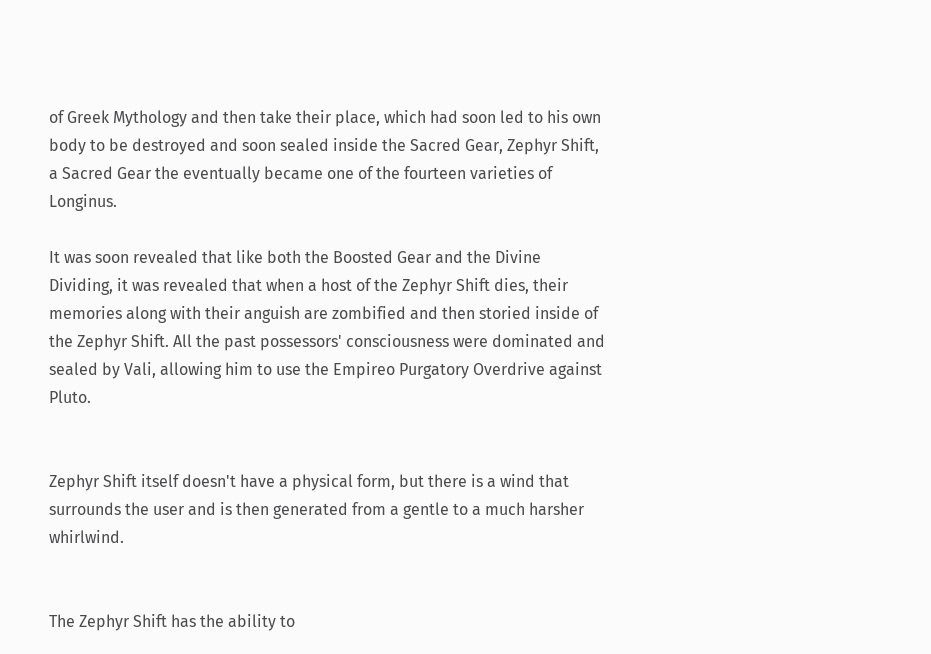of Greek Mythology and then take their place, which had soon led to his own body to be destroyed and soon sealed inside the Sacred Gear, Zephyr Shift, a Sacred Gear the eventually became one of the fourteen varieties of Longinus.

It was soon revealed that like both the Boosted Gear and the Divine Dividing, it was revealed that when a host of the Zephyr Shift dies, their memories along with their anguish are zombified and then storied inside of the Zephyr Shift. All the past possessors' consciousness were dominated and sealed by Vali, allowing him to use the Empireo Purgatory Overdrive against Pluto.


Zephyr Shift itself doesn't have a physical form, but there is a wind that surrounds the user and is then generated from a gentle to a much harsher whirlwind.


The Zephyr Shift has the ability to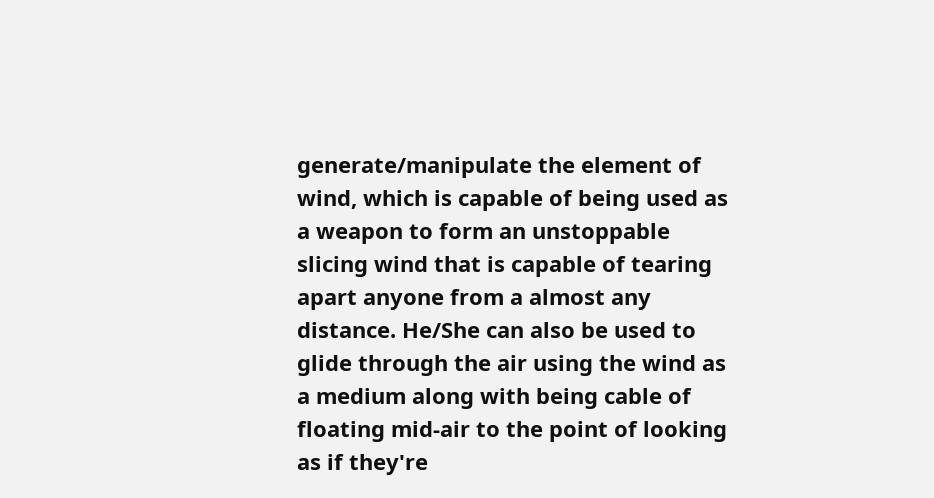generate/manipulate the element of wind, which is capable of being used as a weapon to form an unstoppable slicing wind that is capable of tearing apart anyone from a almost any distance. He/She can also be used to glide through the air using the wind as a medium along with being cable of floating mid-air to the point of looking as if they're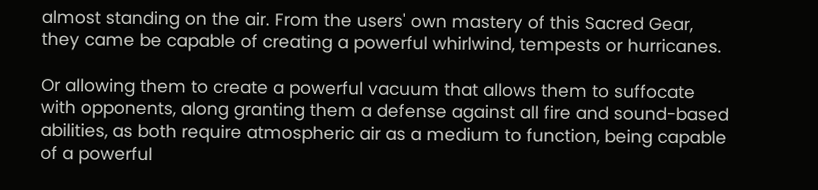almost standing on the air. From the users' own mastery of this Sacred Gear, they came be capable of creating a powerful whirlwind, tempests or hurricanes.

Or allowing them to create a powerful vacuum that allows them to suffocate with opponents, along granting them a defense against all fire and sound-based abilities, as both require atmospheric air as a medium to function, being capable of a powerful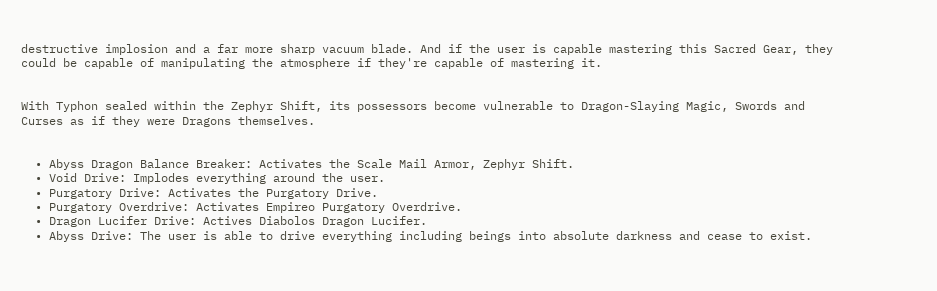destructive implosion and a far more sharp vacuum blade. And if the user is capable mastering this Sacred Gear, they could be capable of manipulating the atmosphere if they're capable of mastering it.


With Typhon sealed within the Zephyr Shift, its possessors become vulnerable to Dragon-Slaying Magic, Swords and Curses as if they were Dragons themselves.


  • Abyss Dragon Balance Breaker: Activates the Scale Mail Armor, Zephyr Shift.
  • Void Drive: Implodes everything around the user.
  • Purgatory Drive: Activates the Purgatory Drive.
  • Purgatory Overdrive: Activates Empireo Purgatory Overdrive.
  • Dragon Lucifer Drive: Actives Diabolos Dragon Lucifer.
  • Abyss Drive: The user is able to drive everything including beings into absolute darkness and cease to exist.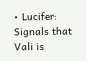• Lucifer: Signals that Vali is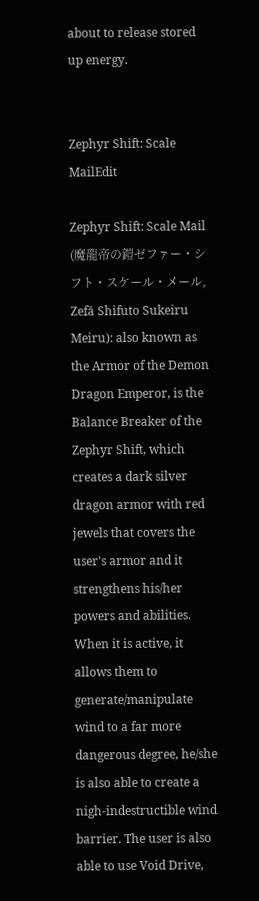about to release stored up energy.


Zephyr Shift: Scale MailEdit

Zephyr Shift: Scale Mail (魔龍帝の鎧ゼファー・シフト・スケール・メール, Zefā Shifuto Sukeiru Meiru): also known as the Armor of the Demon Dragon Emperor, is the Balance Breaker of the Zephyr Shift, which creates a dark silver dragon armor with red jewels that covers the user's armor and it strengthens his/her powers and abilities. When it is active, it allows them to generate/manipulate wind to a far more dangerous degree, he/she is also able to create a nigh-indestructible wind barrier. The user is also able to use Void Drive,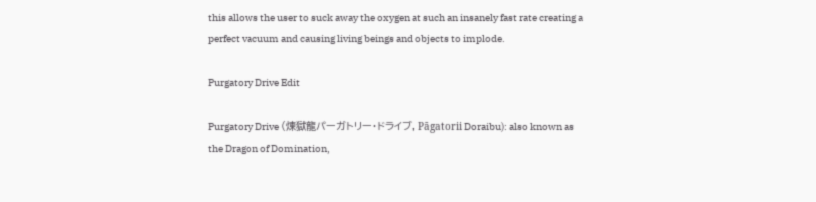this allows the user to suck away the oxygen at such an insanely fast rate creating a perfect vacuum and causing living beings and objects to implode.

Purgatory Drive Edit

Purgatory Drive (煉獄龍パーガトリー・ドライブ, Pāgatorii Doraibu): also known as the Dragon of Domination,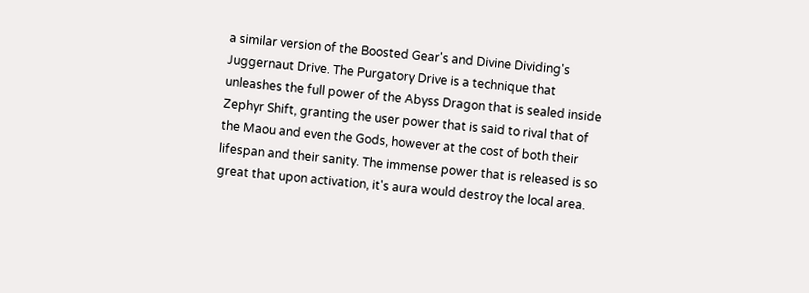a similar version of the Boosted Gear's and Divine Dividing's Juggernaut Drive. The Purgatory Drive is a technique that unleashes the full power of the Abyss Dragon that is sealed inside Zephyr Shift, granting the user power that is said to rival that of the Maou and even the Gods, however at the cost of both their lifespan and their sanity. The immense power that is released is so great that upon activation, it's aura would destroy the local area.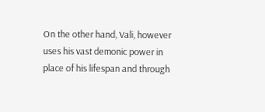On the other hand, Vali, however uses his vast demonic power in place of his lifespan and through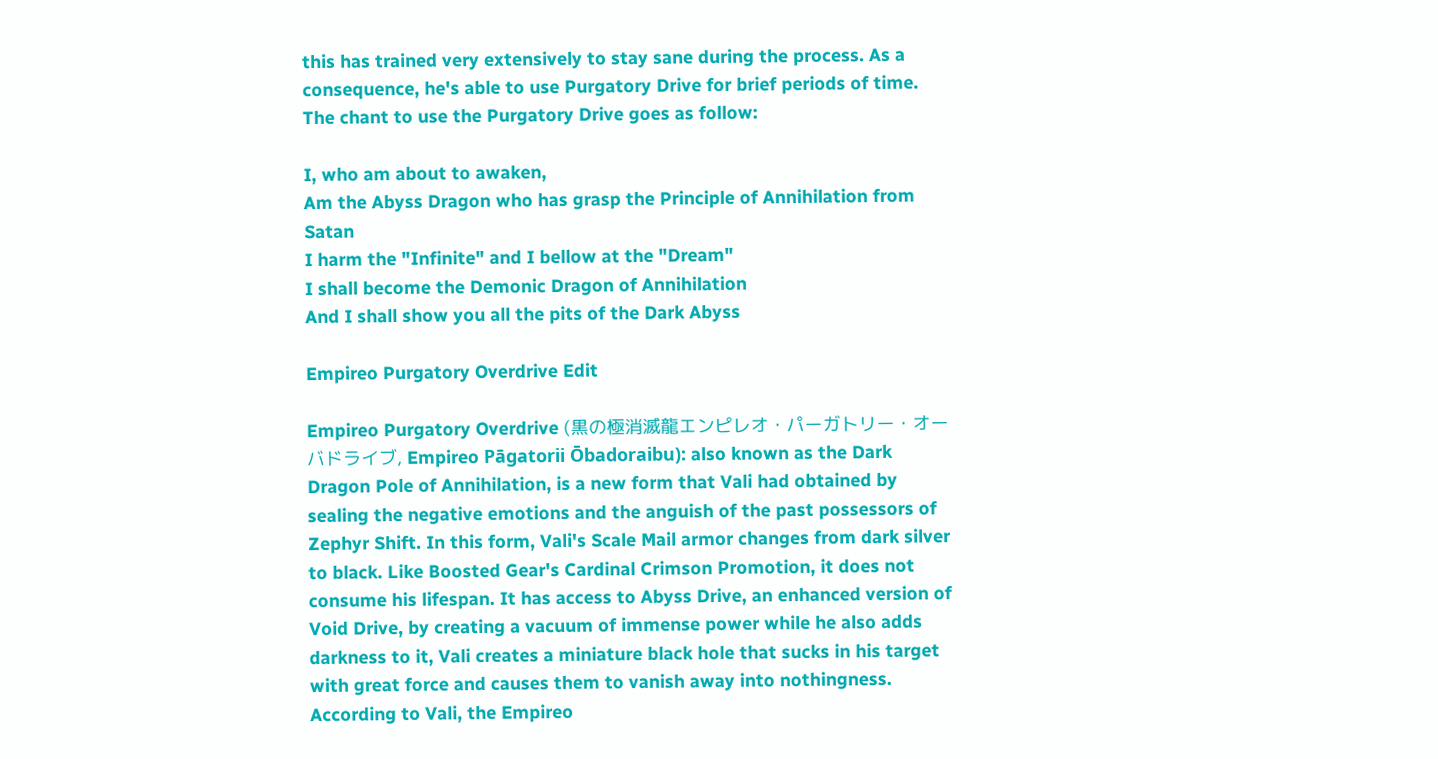this has trained very extensively to stay sane during the process. As a consequence, he's able to use Purgatory Drive for brief periods of time. The chant to use the Purgatory Drive goes as follow:

I, who am about to awaken,
Am the Abyss Dragon who has grasp the Principle of Annihilation from Satan
I harm the "Infinite" and I bellow at the "Dream"
I shall become the Demonic Dragon of Annihilation
And I shall show you all the pits of the Dark Abyss

Empireo Purgatory Overdrive Edit

Empireo Purgatory Overdrive (黒の極消滅龍エンピレオ・パーガトリー・オーバドライブ, Empireo Pāgatorii Ōbadoraibu): also known as the Dark Dragon Pole of Annihilation, is a new form that Vali had obtained by sealing the negative emotions and the anguish of the past possessors of Zephyr Shift. In this form, Vali's Scale Mail armor changes from dark silver to black. Like Boosted Gear's Cardinal Crimson Promotion, it does not consume his lifespan. It has access to Abyss Drive, an enhanced version of Void Drive, by creating a vacuum of immense power while he also adds darkness to it, Vali creates a miniature black hole that sucks in his target with great force and causes them to vanish away into nothingness. According to Vali, the Empireo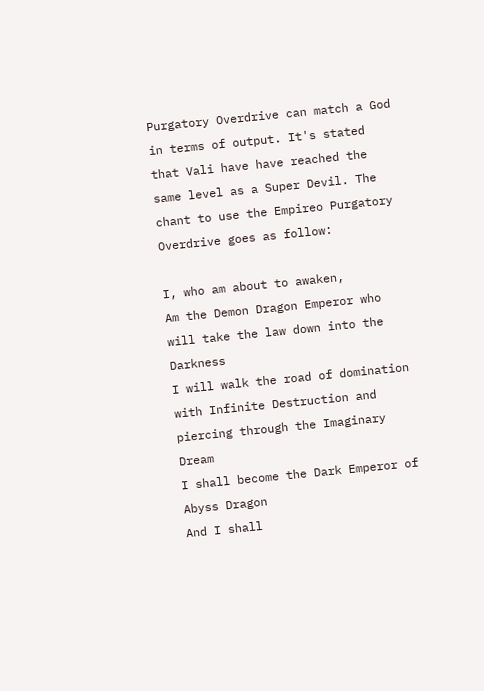Purgatory Overdrive can match a God in terms of output. It's stated that Vali have have reached the same level as a Super Devil. The chant to use the Empireo Purgatory Overdrive goes as follow:

I, who am about to awaken,
Am the Demon Dragon Emperor who will take the law down into the Darkness
I will walk the road of domination with Infinite Destruction and piercing through the Imaginary Dream
I shall become the Dark Emperor of Abyss Dragon
And I shall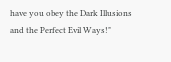have you obey the Dark Illusions and the Perfect Evil Ways!"